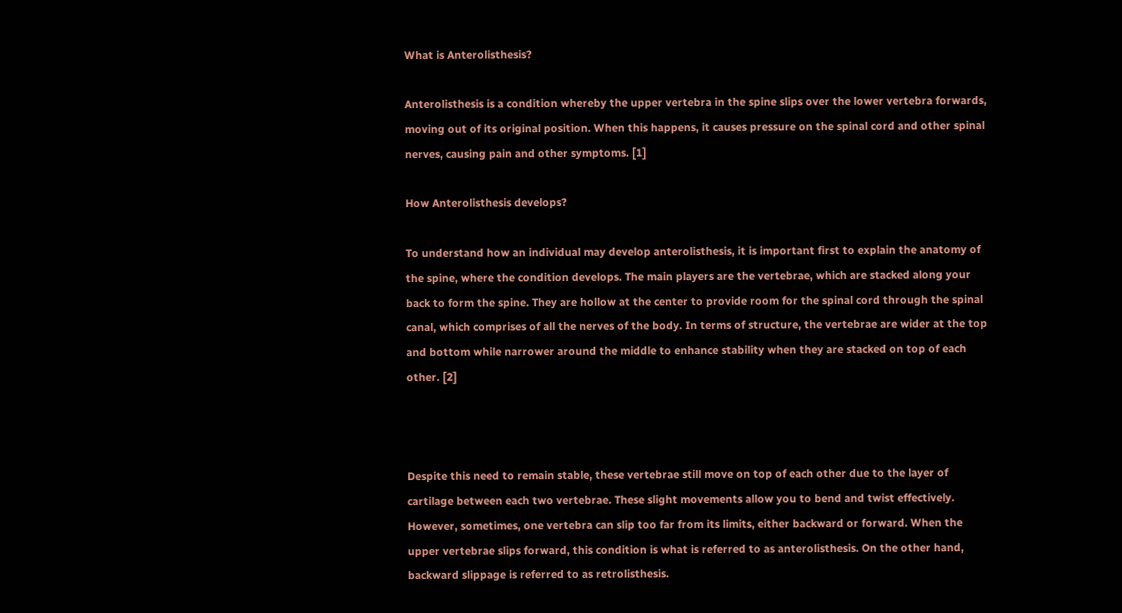What is Anterolisthesis?

Anterolisthesis is a condition whereby the upper vertebra in the spine slips over the lower vertebra forwards, moving out of its original position. When this happens, it causes pressure on the spinal cord and other spinal nerves, causing pain and other symptoms. [1]

How Anterolisthesis develops?

To understand how an individual may develop anterolisthesis, it is important first to explain the anatomy of the spine, where the condition develops. The main players are the vertebrae, which are stacked along your back to form the spine. They are hollow at the center to provide room for the spinal cord through the spinal canal, which comprises of all the nerves of the body. In terms of structure, the vertebrae are wider at the top and bottom while narrower around the middle to enhance stability when they are stacked on top of each other. [2]



Despite this need to remain stable, these vertebrae still move on top of each other due to the layer of cartilage between each two vertebrae. These slight movements allow you to bend and twist effectively. However, sometimes, one vertebra can slip too far from its limits, either backward or forward. When the upper vertebrae slips forward, this condition is what is referred to as anterolisthesis. On the other hand, backward slippage is referred to as retrolisthesis.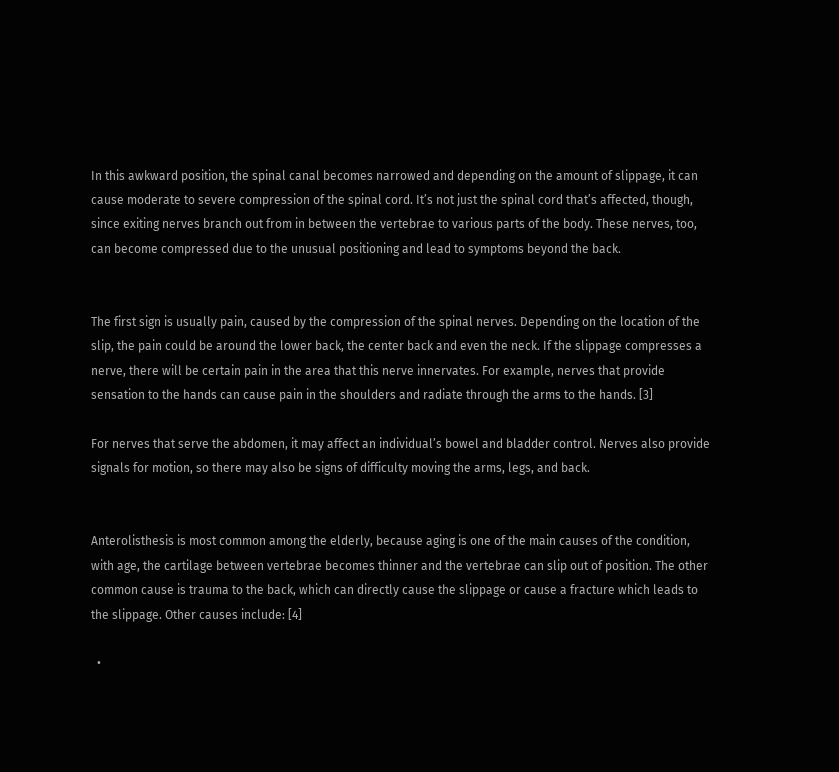In this awkward position, the spinal canal becomes narrowed and depending on the amount of slippage, it can cause moderate to severe compression of the spinal cord. It’s not just the spinal cord that’s affected, though, since exiting nerves branch out from in between the vertebrae to various parts of the body. These nerves, too, can become compressed due to the unusual positioning and lead to symptoms beyond the back.


The first sign is usually pain, caused by the compression of the spinal nerves. Depending on the location of the slip, the pain could be around the lower back, the center back and even the neck. If the slippage compresses a nerve, there will be certain pain in the area that this nerve innervates. For example, nerves that provide sensation to the hands can cause pain in the shoulders and radiate through the arms to the hands. [3]

For nerves that serve the abdomen, it may affect an individual’s bowel and bladder control. Nerves also provide signals for motion, so there may also be signs of difficulty moving the arms, legs, and back.


Anterolisthesis is most common among the elderly, because aging is one of the main causes of the condition, with age, the cartilage between vertebrae becomes thinner and the vertebrae can slip out of position. The other common cause is trauma to the back, which can directly cause the slippage or cause a fracture which leads to the slippage. Other causes include: [4]

  •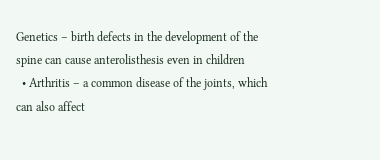Genetics – birth defects in the development of the spine can cause anterolisthesis even in children
  • Arthritis – a common disease of the joints, which can also affect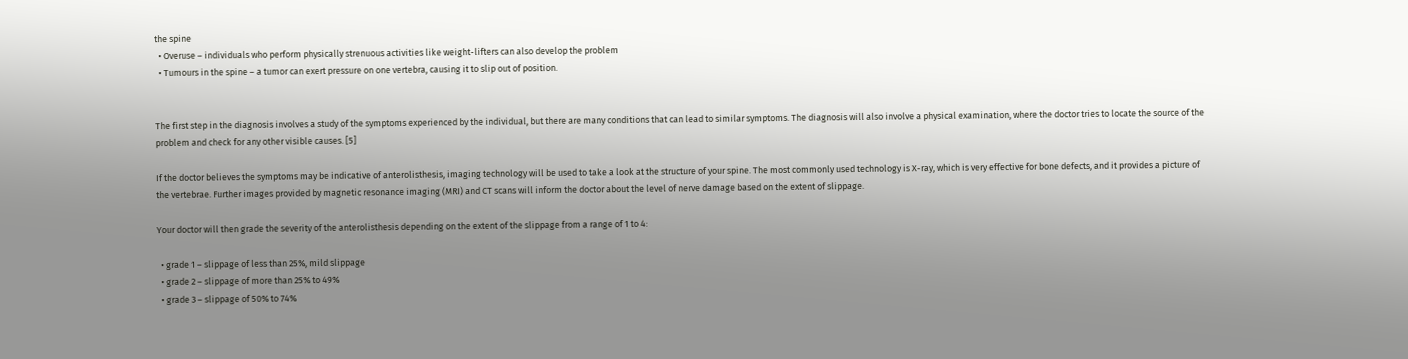the spine
  • Overuse – individuals who perform physically strenuous activities like weight-lifters can also develop the problem
  • Tumours in the spine – a tumor can exert pressure on one vertebra, causing it to slip out of position.


The first step in the diagnosis involves a study of the symptoms experienced by the individual, but there are many conditions that can lead to similar symptoms. The diagnosis will also involve a physical examination, where the doctor tries to locate the source of the problem and check for any other visible causes. [5]

If the doctor believes the symptoms may be indicative of anterolisthesis, imaging technology will be used to take a look at the structure of your spine. The most commonly used technology is X-ray, which is very effective for bone defects, and it provides a picture of the vertebrae. Further images provided by magnetic resonance imaging (MRI) and CT scans will inform the doctor about the level of nerve damage based on the extent of slippage.

Your doctor will then grade the severity of the anterolisthesis depending on the extent of the slippage from a range of 1 to 4:

  • grade 1 – slippage of less than 25%, mild slippage
  • grade 2 – slippage of more than 25% to 49%
  • grade 3 – slippage of 50% to 74%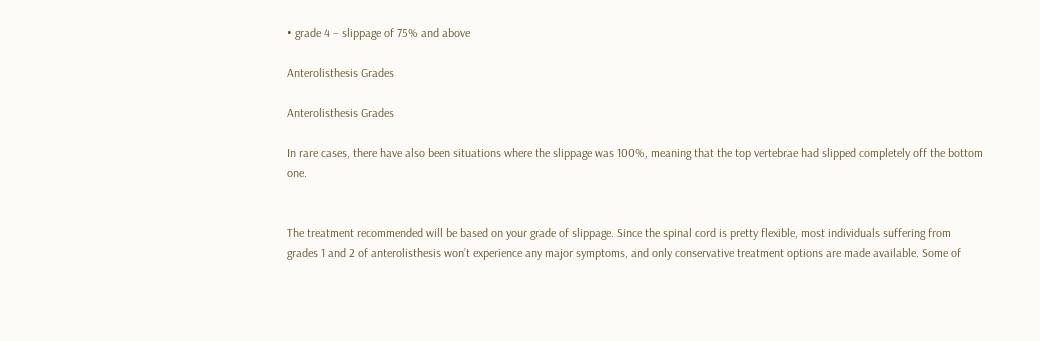• grade 4 – slippage of 75% and above

Anterolisthesis Grades

Anterolisthesis Grades

In rare cases, there have also been situations where the slippage was 100%, meaning that the top vertebrae had slipped completely off the bottom one.


The treatment recommended will be based on your grade of slippage. Since the spinal cord is pretty flexible, most individuals suffering from grades 1 and 2 of anterolisthesis won’t experience any major symptoms, and only conservative treatment options are made available. Some of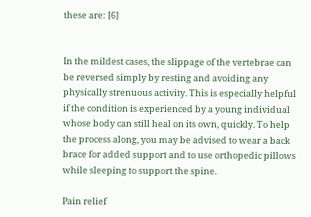these are: [6]


In the mildest cases, the slippage of the vertebrae can be reversed simply by resting and avoiding any physically strenuous activity. This is especially helpful if the condition is experienced by a young individual whose body can still heal on its own, quickly. To help the process along, you may be advised to wear a back brace for added support and to use orthopedic pillows while sleeping to support the spine.

Pain relief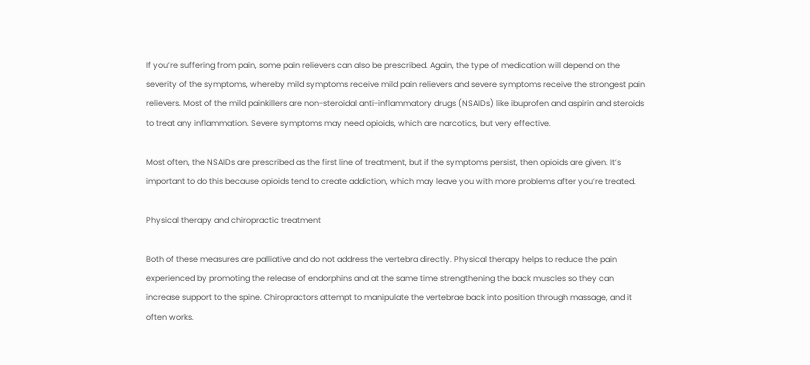If you’re suffering from pain, some pain relievers can also be prescribed. Again, the type of medication will depend on the severity of the symptoms, whereby mild symptoms receive mild pain relievers and severe symptoms receive the strongest pain relievers. Most of the mild painkillers are non-steroidal anti-inflammatory drugs (NSAIDs) like ibuprofen and aspirin and steroids to treat any inflammation. Severe symptoms may need opioids, which are narcotics, but very effective.

Most often, the NSAIDs are prescribed as the first line of treatment, but if the symptoms persist, then opioids are given. It’s important to do this because opioids tend to create addiction, which may leave you with more problems after you’re treated.

Physical therapy and chiropractic treatment

Both of these measures are palliative and do not address the vertebra directly. Physical therapy helps to reduce the pain experienced by promoting the release of endorphins and at the same time strengthening the back muscles so they can increase support to the spine. Chiropractors attempt to manipulate the vertebrae back into position through massage, and it often works.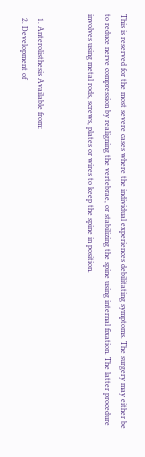This is reserved for the most severe cases where the individual experiences debilitating symptoms. The surgery may either be to reduce nerve compression by realigning the vertebrae, or stabilizing the spine using internal fixation. The latter procedure involves using metal rods, screws, plates or wires to keep the spine in position.


  1. Anterolisthesis Available from:
  2. Development of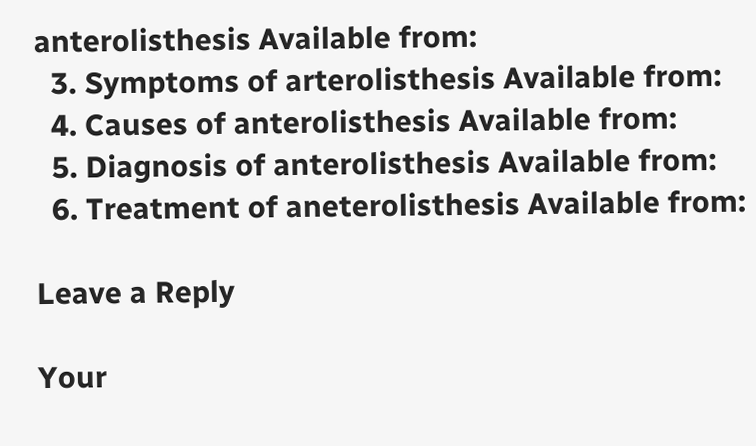anterolisthesis Available from:
  3. Symptoms of arterolisthesis Available from:
  4. Causes of anterolisthesis Available from:
  5. Diagnosis of anterolisthesis Available from:
  6. Treatment of aneterolisthesis Available from:

Leave a Reply

Your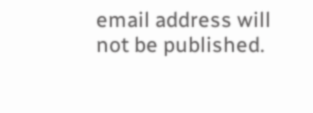email address will not be published.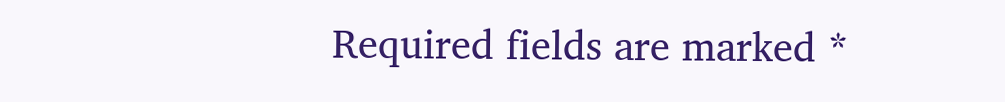Required fields are marked *